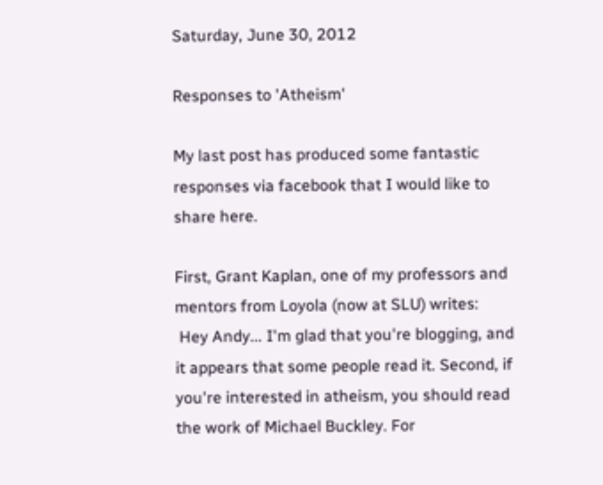Saturday, June 30, 2012

Responses to 'Atheism'

My last post has produced some fantastic responses via facebook that I would like to share here.

First, Grant Kaplan, one of my professors and mentors from Loyola (now at SLU) writes:
 Hey Andy... I'm glad that you're blogging, and it appears that some people read it. Second, if you're interested in atheism, you should read the work of Michael Buckley. For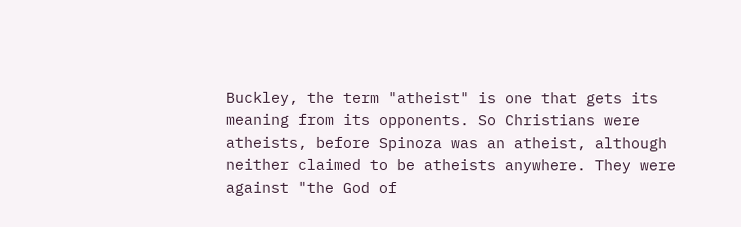Buckley, the term "atheist" is one that gets its meaning from its opponents. So Christians were atheists, before Spinoza was an atheist, although neither claimed to be atheists anywhere. They were against "the God of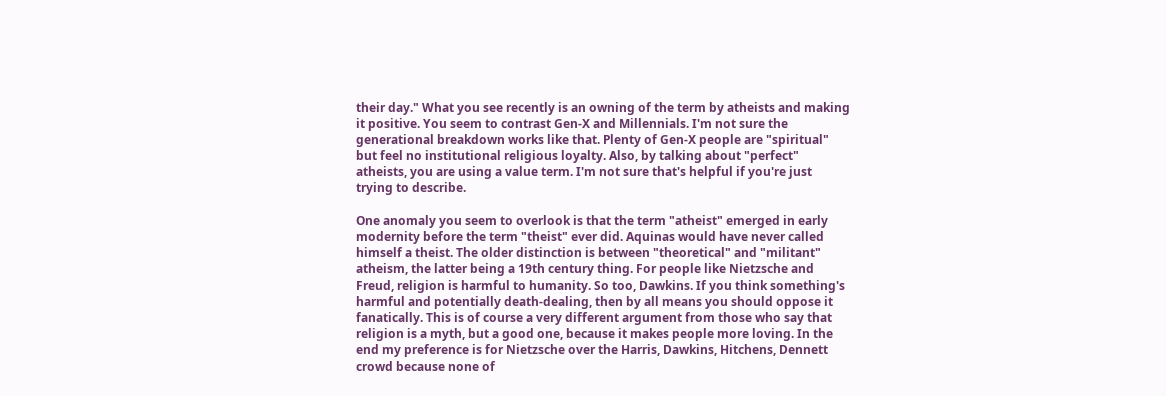their day." What you see recently is an owning of the term by atheists and making it positive. You seem to contrast Gen-X and Millennials. I'm not sure the generational breakdown works like that. Plenty of Gen-X people are "spiritual" but feel no institutional religious loyalty. Also, by talking about "perfect" atheists, you are using a value term. I'm not sure that's helpful if you're just trying to describe.

One anomaly you seem to overlook is that the term "atheist" emerged in early modernity before the term "theist" ever did. Aquinas would have never called himself a theist. The older distinction is between "theoretical" and "militant" atheism, the latter being a 19th century thing. For people like Nietzsche and Freud, religion is harmful to humanity. So too, Dawkins. If you think something's harmful and potentially death-dealing, then by all means you should oppose it fanatically. This is of course a very different argument from those who say that religion is a myth, but a good one, because it makes people more loving. In the end my preference is for Nietzsche over the Harris, Dawkins, Hitchens, Dennett crowd because none of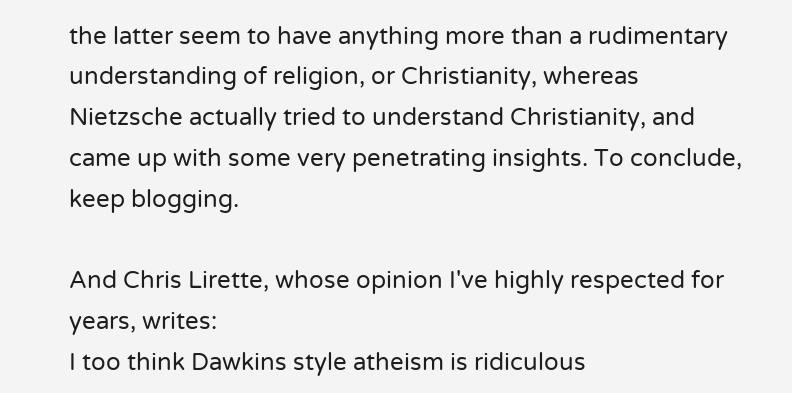the latter seem to have anything more than a rudimentary understanding of religion, or Christianity, whereas Nietzsche actually tried to understand Christianity, and came up with some very penetrating insights. To conclude, keep blogging.

And Chris Lirette, whose opinion I've highly respected for years, writes:
I too think Dawkins style atheism is ridiculous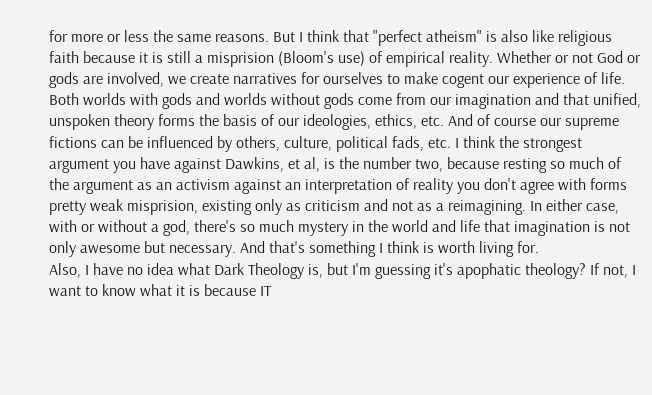for more or less the same reasons. But I think that "perfect atheism" is also like religious faith because it is still a misprision (Bloom's use) of empirical reality. Whether or not God or gods are involved, we create narratives for ourselves to make cogent our experience of life. Both worlds with gods and worlds without gods come from our imagination and that unified, unspoken theory forms the basis of our ideologies, ethics, etc. And of course our supreme fictions can be influenced by others, culture, political fads, etc. I think the strongest argument you have against Dawkins, et al, is the number two, because resting so much of the argument as an activism against an interpretation of reality you don't agree with forms pretty weak misprision, existing only as criticism and not as a reimagining. In either case, with or without a god, there's so much mystery in the world and life that imagination is not only awesome but necessary. And that's something I think is worth living for.
Also, I have no idea what Dark Theology is, but I'm guessing it's apophatic theology? If not, I want to know what it is because IT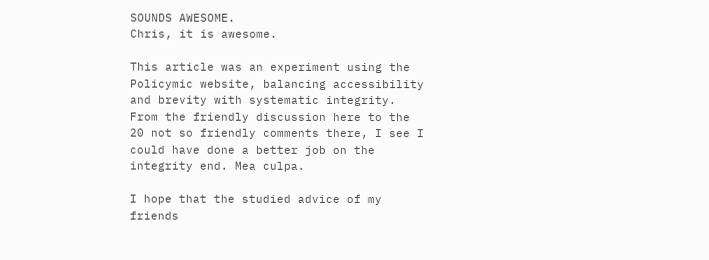SOUNDS AWESOME.
Chris, it is awesome.

This article was an experiment using the Policymic website, balancing accessibility and brevity with systematic integrity. From the friendly discussion here to the 20 not so friendly comments there, I see I could have done a better job on the integrity end. Mea culpa.

I hope that the studied advice of my friends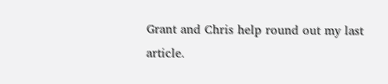Grant and Chris help round out my last article.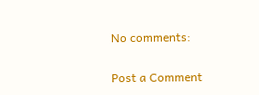No comments:

Post a Comment